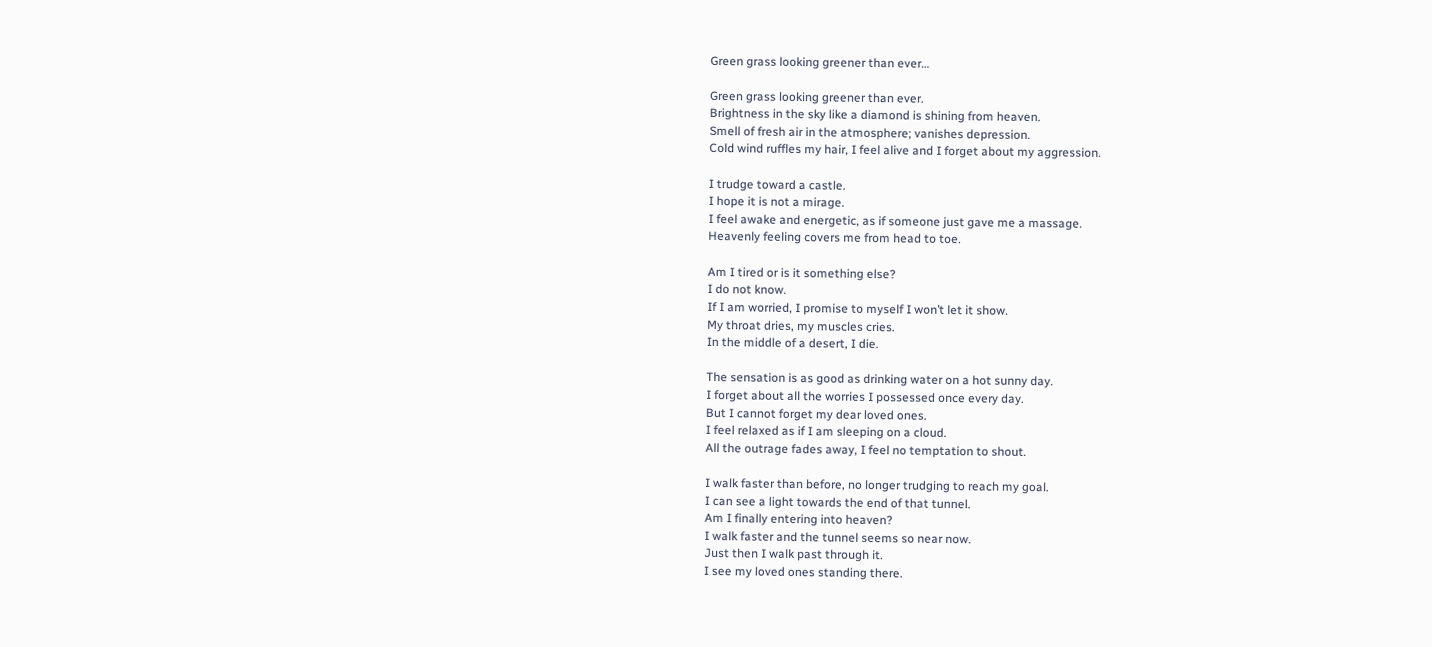Green grass looking greener than ever…

Green grass looking greener than ever.
Brightness in the sky like a diamond is shining from heaven.
Smell of fresh air in the atmosphere; vanishes depression.
Cold wind ruffles my hair, I feel alive and I forget about my aggression.

I trudge toward a castle.
I hope it is not a mirage.
I feel awake and energetic, as if someone just gave me a massage.
Heavenly feeling covers me from head to toe.

Am I tired or is it something else?
I do not know.
If I am worried, I promise to myself I won’t let it show.
My throat dries, my muscles cries.
In the middle of a desert, I die.

The sensation is as good as drinking water on a hot sunny day.
I forget about all the worries I possessed once every day.
But I cannot forget my dear loved ones.
I feel relaxed as if I am sleeping on a cloud.
All the outrage fades away, I feel no temptation to shout.

I walk faster than before, no longer trudging to reach my goal.
I can see a light towards the end of that tunnel.
Am I finally entering into heaven?
I walk faster and the tunnel seems so near now.
Just then I walk past through it.
I see my loved ones standing there.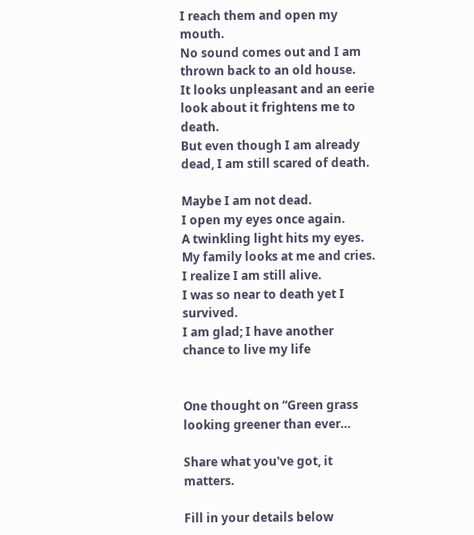I reach them and open my mouth.
No sound comes out and I am thrown back to an old house.
It looks unpleasant and an eerie look about it frightens me to death.
But even though I am already dead, I am still scared of death.

Maybe I am not dead.
I open my eyes once again.
A twinkling light hits my eyes.
My family looks at me and cries.
I realize I am still alive.
I was so near to death yet I survived.
I am glad; I have another chance to live my life


One thought on “Green grass looking greener than ever…

Share what you've got, it matters.

Fill in your details below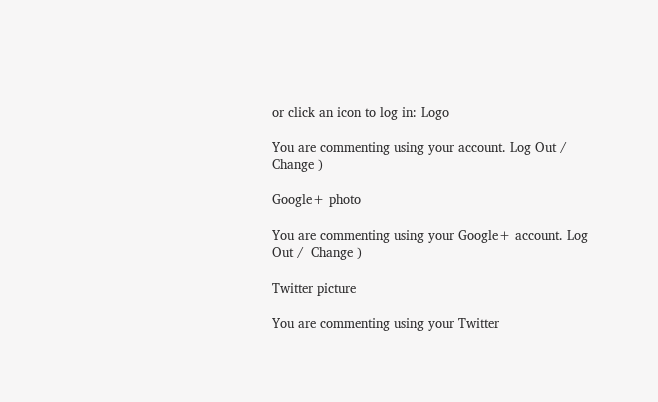or click an icon to log in: Logo

You are commenting using your account. Log Out /  Change )

Google+ photo

You are commenting using your Google+ account. Log Out /  Change )

Twitter picture

You are commenting using your Twitter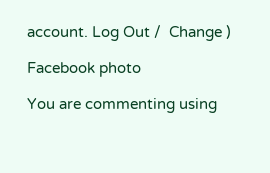account. Log Out /  Change )

Facebook photo

You are commenting using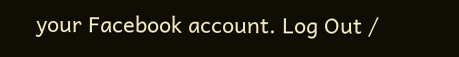your Facebook account. Log Out /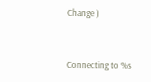Change )


Connecting to %s